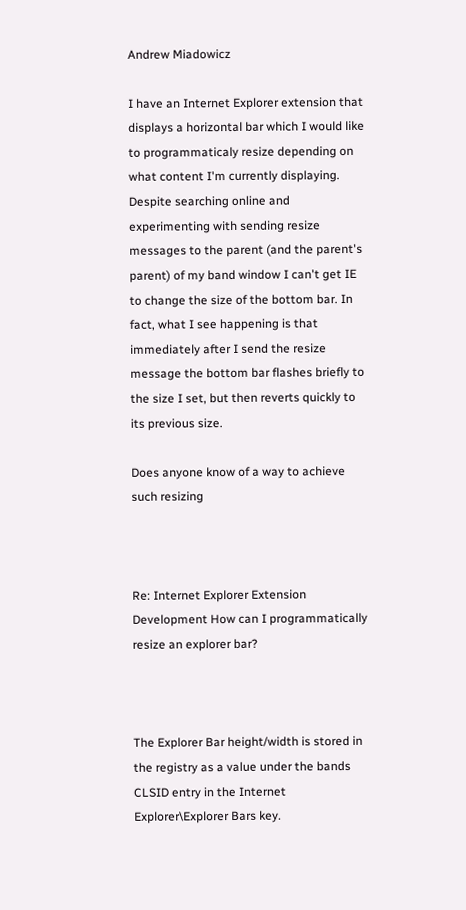Andrew Miadowicz

I have an Internet Explorer extension that displays a horizontal bar which I would like to programmaticaly resize depending on what content I'm currently displaying. Despite searching online and experimenting with sending resize messages to the parent (and the parent's parent) of my band window I can't get IE to change the size of the bottom bar. In fact, what I see happening is that immediately after I send the resize message the bottom bar flashes briefly to the size I set, but then reverts quickly to its previous size.

Does anyone know of a way to achieve such resizing



Re: Internet Explorer Extension Development How can I programmatically resize an explorer bar?



The Explorer Bar height/width is stored in the registry as a value under the bands CLSID entry in the Internet Explorer\Explorer Bars key.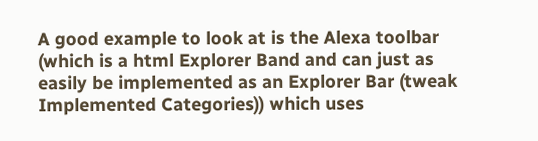A good example to look at is the Alexa toolbar (which is a html Explorer Band and can just as easily be implemented as an Explorer Bar (tweak Implemented Categories)) which uses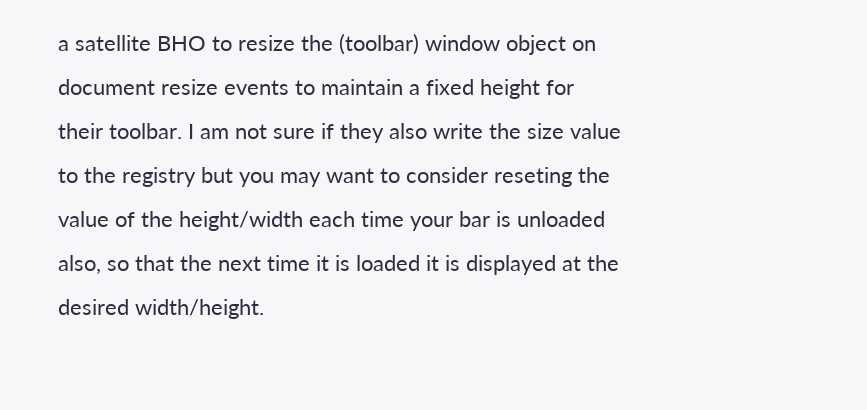a satellite BHO to resize the (toolbar) window object on document resize events to maintain a fixed height for their toolbar. I am not sure if they also write the size value to the registry but you may want to consider reseting the value of the height/width each time your bar is unloaded also, so that the next time it is loaded it is displayed at the desired width/height.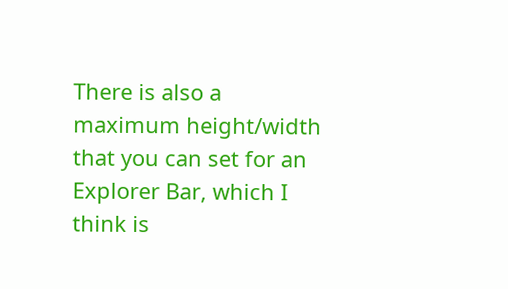There is also a maximum height/width that you can set for an Explorer Bar, which I think is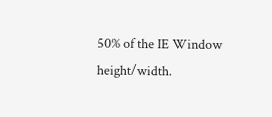50% of the IE Window height/width.